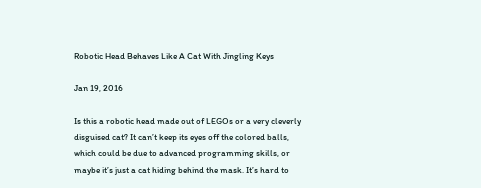Robotic Head Behaves Like A Cat With Jingling Keys

Jan 19, 2016

Is this a robotic head made out of LEGOs or a very cleverly disguised cat? It can’t keep its eyes off the colored balls, which could be due to advanced programming skills, or maybe it’s just a cat hiding behind the mask. It’s hard to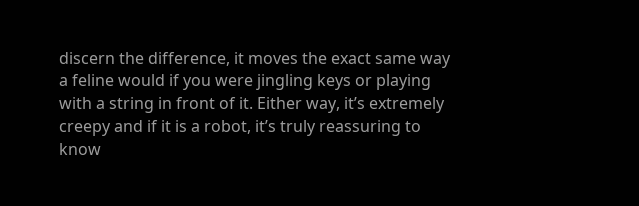discern the difference, it moves the exact same way a feline would if you were jingling keys or playing with a string in front of it. Either way, it’s extremely creepy and if it is a robot, it’s truly reassuring to know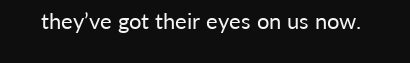they’ve got their eyes on us now.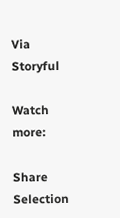Via Storyful

Watch more:

Share Selection